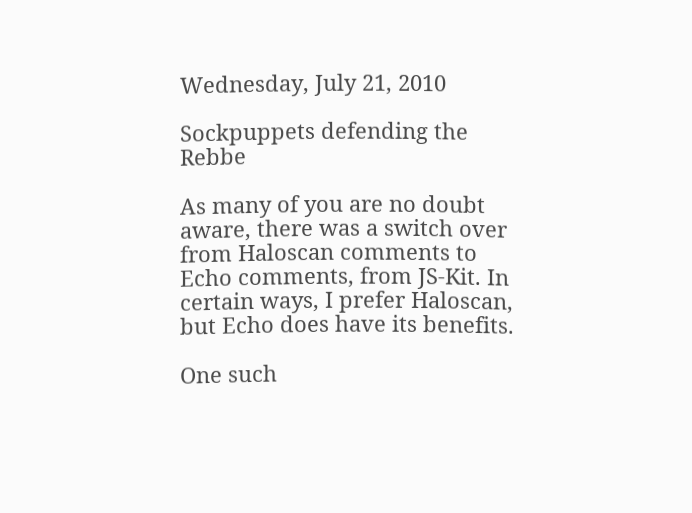Wednesday, July 21, 2010

Sockpuppets defending the Rebbe

As many of you are no doubt aware, there was a switch over from Haloscan comments to Echo comments, from JS-Kit. In certain ways, I prefer Haloscan, but Echo does have its benefits.

One such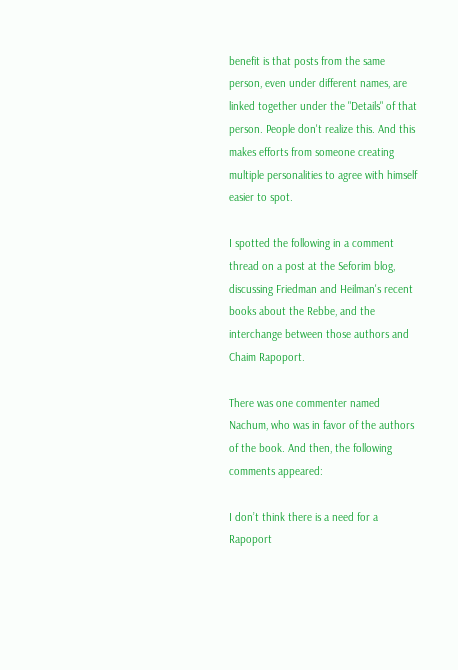benefit is that posts from the same person, even under different names, are linked together under the "Details" of that person. People don't realize this. And this makes efforts from someone creating multiple personalities to agree with himself easier to spot.

I spotted the following in a comment thread on a post at the Seforim blog, discussing Friedman and Heilman's recent books about the Rebbe, and the interchange between those authors and Chaim Rapoport.

There was one commenter named Nachum, who was in favor of the authors of the book. And then, the following comments appeared:

I don’t think there is a need for a Rapoport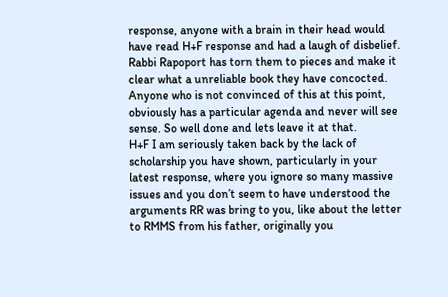response, anyone with a brain in their head would have read H+F response and had a laugh of disbelief. Rabbi Rapoport has torn them to pieces and make it clear what a unreliable book they have concocted. Anyone who is not convinced of this at this point, obviously has a particular agenda and never will see sense. So well done and lets leave it at that.
H+F I am seriously taken back by the lack of scholarship you have shown, particularly in your latest response, where you ignore so many massive issues and you don’t seem to have understood the arguments RR was bring to you, like about the letter to RMMS from his father, originally you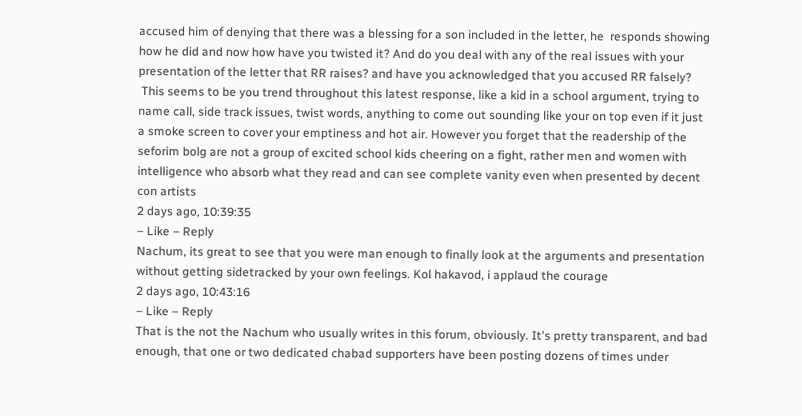accused him of denying that there was a blessing for a son included in the letter, he  responds showing how he did and now how have you twisted it? And do you deal with any of the real issues with your presentation of the letter that RR raises? and have you acknowledged that you accused RR falsely?
 This seems to be you trend throughout this latest response, like a kid in a school argument, trying to name call, side track issues, twist words, anything to come out sounding like your on top even if it just a smoke screen to cover your emptiness and hot air. However you forget that the readership of the seforim bolg are not a group of excited school kids cheering on a fight, rather men and women with intelligence who absorb what they read and can see complete vanity even when presented by decent con artists
2 days ago, 10:39:35
– Like – Reply
Nachum, its great to see that you were man enough to finally look at the arguments and presentation without getting sidetracked by your own feelings. Kol hakavod, i applaud the courage
2 days ago, 10:43:16
– Like – Reply
That is the not the Nachum who usually writes in this forum, obviously. It's pretty transparent, and bad enough, that one or two dedicated chabad supporters have been posting dozens of times under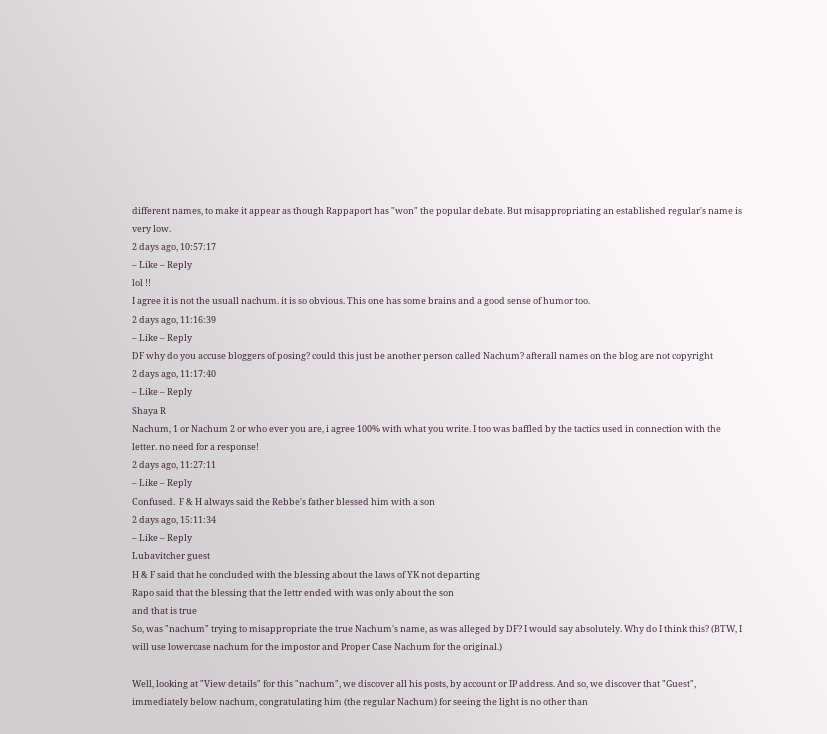different names, to make it appear as though Rappaport has "won" the popular debate. But misappropriating an established regular's name is very low.
2 days ago, 10:57:17
– Like – Reply
lol !!
I agree it is not the usuall nachum. it is so obvious. This one has some brains and a good sense of humor too.
2 days ago, 11:16:39
– Like – Reply
DF why do you accuse bloggers of posing? could this just be another person called Nachum? afterall names on the blog are not copyright
2 days ago, 11:17:40
– Like – Reply
Shaya R
Nachum, 1 or Nachum 2 or who ever you are, i agree 100% with what you write. I too was baffled by the tactics used in connection with the letter. no need for a response!
2 days ago, 11:27:11
– Like – Reply
Confused.  F & H always said the Rebbe's father blessed him with a son
2 days ago, 15:11:34
– Like – Reply
Lubavitcher guest
H & F said that he concluded with the blessing about the laws of YK not departing
Rapo said that the blessing that the lettr ended with was only about the son
and that is true
So, was "nachum" trying to misappropriate the true Nachum's name, as was alleged by DF? I would say absolutely. Why do I think this? (BTW, I will use lowercase nachum for the impostor and Proper Case Nachum for the original.)

Well, looking at "View details" for this "nachum", we discover all his posts, by account or IP address. And so, we discover that "Guest", immediately below nachum, congratulating him (the regular Nachum) for seeing the light is no other than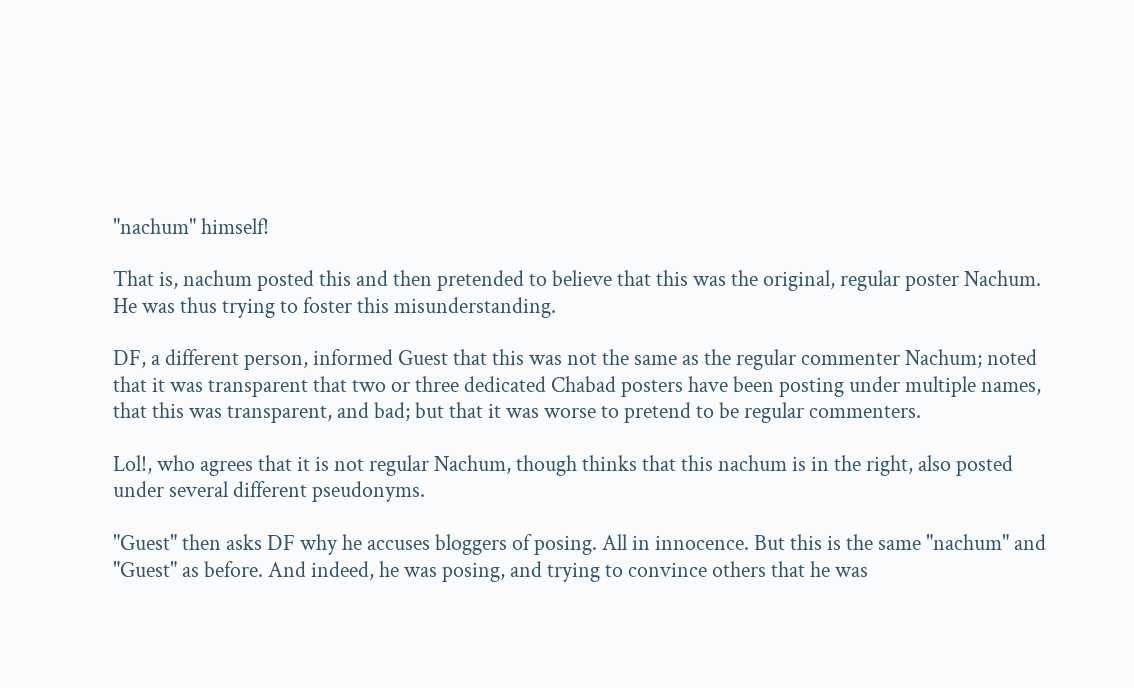"nachum" himself!

That is, nachum posted this and then pretended to believe that this was the original, regular poster Nachum. He was thus trying to foster this misunderstanding.

DF, a different person, informed Guest that this was not the same as the regular commenter Nachum; noted that it was transparent that two or three dedicated Chabad posters have been posting under multiple names, that this was transparent, and bad; but that it was worse to pretend to be regular commenters.

Lol!, who agrees that it is not regular Nachum, though thinks that this nachum is in the right, also posted under several different pseudonyms.

"Guest" then asks DF why he accuses bloggers of posing. All in innocence. But this is the same "nachum" and "Guest" as before. And indeed, he was posing, and trying to convince others that he was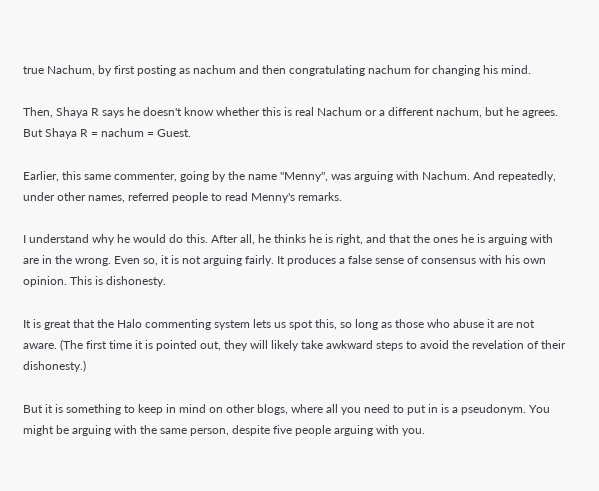true Nachum, by first posting as nachum and then congratulating nachum for changing his mind.

Then, Shaya R says he doesn't know whether this is real Nachum or a different nachum, but he agrees. But Shaya R = nachum = Guest.

Earlier, this same commenter, going by the name "Menny", was arguing with Nachum. And repeatedly, under other names, referred people to read Menny's remarks.

I understand why he would do this. After all, he thinks he is right, and that the ones he is arguing with are in the wrong. Even so, it is not arguing fairly. It produces a false sense of consensus with his own opinion. This is dishonesty.

It is great that the Halo commenting system lets us spot this, so long as those who abuse it are not aware. (The first time it is pointed out, they will likely take awkward steps to avoid the revelation of their dishonesty.)

But it is something to keep in mind on other blogs, where all you need to put in is a pseudonym. You might be arguing with the same person, despite five people arguing with you.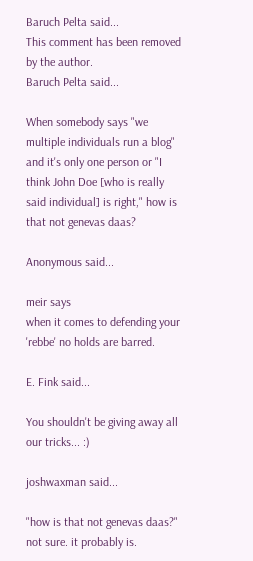Baruch Pelta said...
This comment has been removed by the author.
Baruch Pelta said...

When somebody says "we multiple individuals run a blog" and it's only one person or "I think John Doe [who is really said individual] is right," how is that not genevas daas?

Anonymous said...

meir says
when it comes to defending your 'rebbe' no holds are barred.

E. Fink said...

You shouldn't be giving away all our tricks... :)

joshwaxman said...

"how is that not genevas daas?"
not sure. it probably is.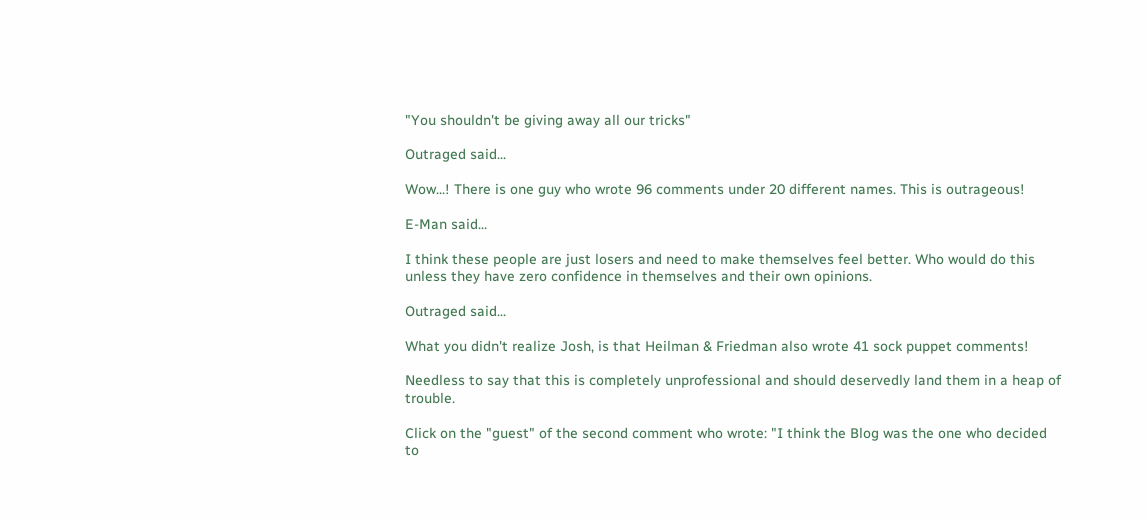"You shouldn't be giving away all our tricks"

Outraged said...

Wow...! There is one guy who wrote 96 comments under 20 different names. This is outrageous!

E-Man said...

I think these people are just losers and need to make themselves feel better. Who would do this unless they have zero confidence in themselves and their own opinions.

Outraged said...

What you didn't realize Josh, is that Heilman & Friedman also wrote 41 sock puppet comments!

Needless to say that this is completely unprofessional and should deservedly land them in a heap of trouble.

Click on the "guest" of the second comment who wrote: "I think the Blog was the one who decided to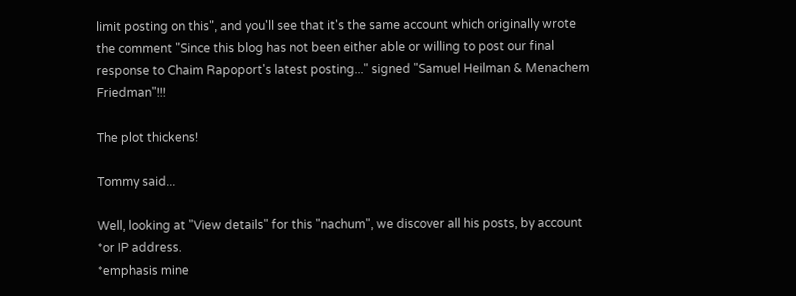limit posting on this", and you'll see that it's the same account which originally wrote the comment "Since this blog has not been either able or willing to post our final response to Chaim Rapoport's latest posting..." signed "Samuel Heilman & Menachem Friedman"!!!

The plot thickens!

Tommy said...

Well, looking at "View details" for this "nachum", we discover all his posts, by account *or IP address.
*emphasis mine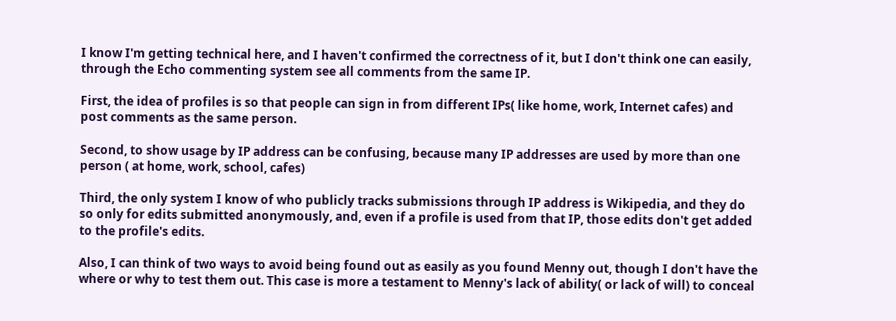I know I'm getting technical here, and I haven't confirmed the correctness of it, but I don't think one can easily, through the Echo commenting system see all comments from the same IP.

First, the idea of profiles is so that people can sign in from different IPs( like home, work, Internet cafes) and post comments as the same person.

Second, to show usage by IP address can be confusing, because many IP addresses are used by more than one person ( at home, work, school, cafes)

Third, the only system I know of who publicly tracks submissions through IP address is Wikipedia, and they do so only for edits submitted anonymously, and, even if a profile is used from that IP, those edits don't get added to the profile's edits.

Also, I can think of two ways to avoid being found out as easily as you found Menny out, though I don't have the where or why to test them out. This case is more a testament to Menny's lack of ability( or lack of will) to conceal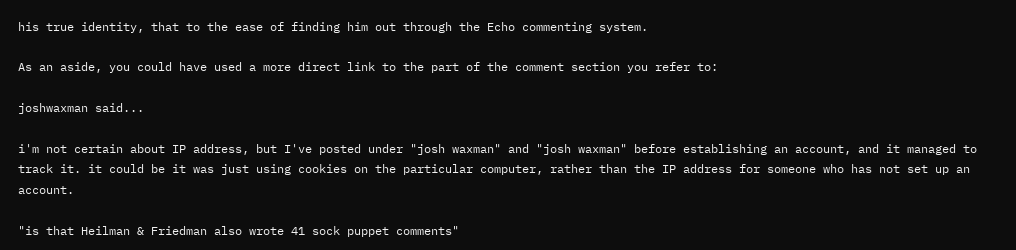his true identity, that to the ease of finding him out through the Echo commenting system.

As an aside, you could have used a more direct link to the part of the comment section you refer to:

joshwaxman said...

i'm not certain about IP address, but I've posted under "josh waxman" and "josh waxman" before establishing an account, and it managed to track it. it could be it was just using cookies on the particular computer, rather than the IP address for someone who has not set up an account.

"is that Heilman & Friedman also wrote 41 sock puppet comments"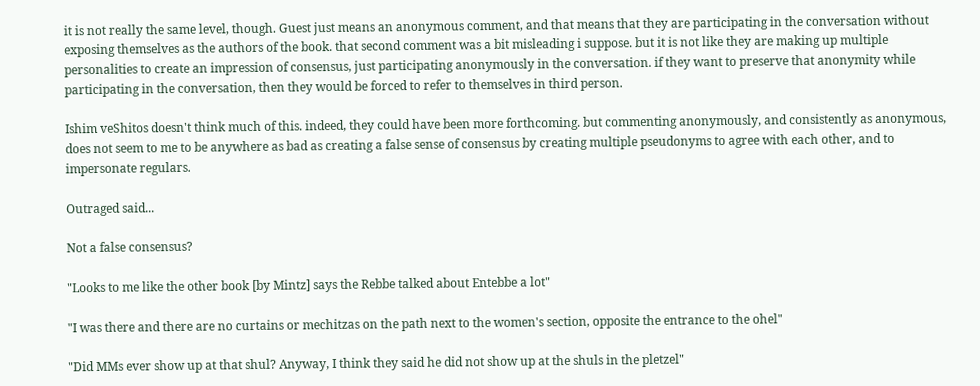it is not really the same level, though. Guest just means an anonymous comment, and that means that they are participating in the conversation without exposing themselves as the authors of the book. that second comment was a bit misleading i suppose. but it is not like they are making up multiple personalities to create an impression of consensus, just participating anonymously in the conversation. if they want to preserve that anonymity while participating in the conversation, then they would be forced to refer to themselves in third person.

Ishim veShitos doesn't think much of this. indeed, they could have been more forthcoming. but commenting anonymously, and consistently as anonymous, does not seem to me to be anywhere as bad as creating a false sense of consensus by creating multiple pseudonyms to agree with each other, and to impersonate regulars.

Outraged said...

Not a false consensus?

"Looks to me like the other book [by Mintz] says the Rebbe talked about Entebbe a lot"

"I was there and there are no curtains or mechitzas on the path next to the women's section, opposite the entrance to the ohel"

"Did MMs ever show up at that shul? Anyway, I think they said he did not show up at the shuls in the pletzel"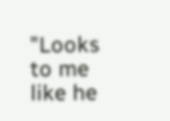"Looks to me like he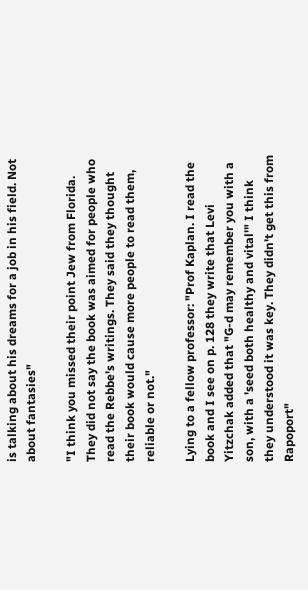is talking about his dreams for a job in his field. Not about fantasies"

"I think you missed their point Jew from Florida. They did not say the book was aimed for people who read the Rebbe's writings. They said they thought their book would cause more people to read them, reliable or not."

Lying to a fellow professor: "Prof Kaplan. I read the book and I see on p. 128 they write that Levi Yitzchak added that "G-d may remember you with a son, with a 'seed both healthy and vital'" I think they understood it was key. They didn't get this from Rapoport"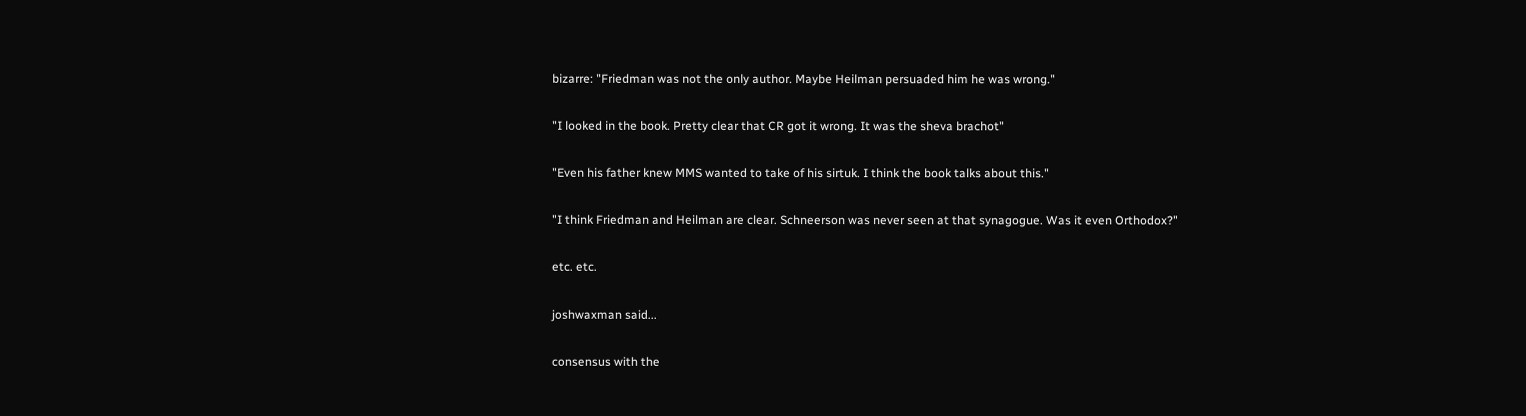bizarre: "Friedman was not the only author. Maybe Heilman persuaded him he was wrong."

"I looked in the book. Pretty clear that CR got it wrong. It was the sheva brachot"

"Even his father knew MMS wanted to take of his sirtuk. I think the book talks about this."

"I think Friedman and Heilman are clear. Schneerson was never seen at that synagogue. Was it even Orthodox?"

etc. etc.

joshwaxman said...

consensus with the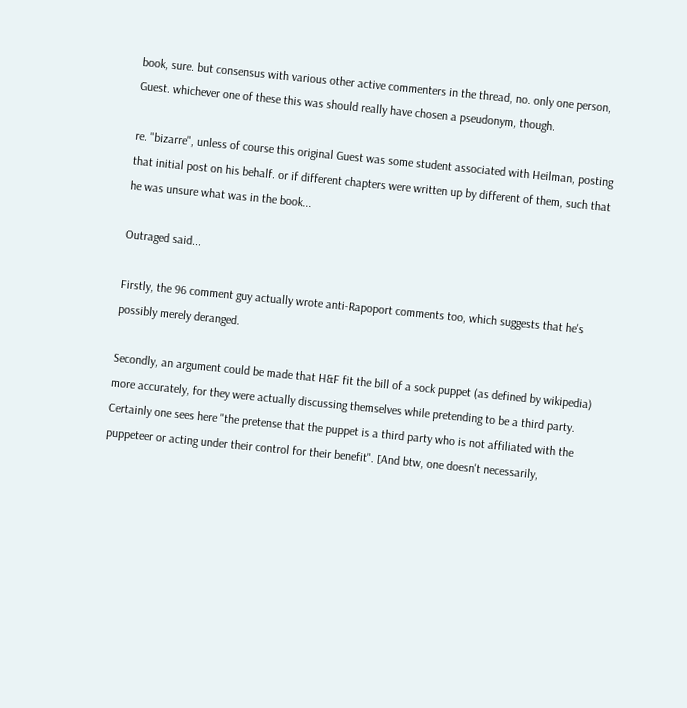book, sure. but consensus with various other active commenters in the thread, no. only one person, Guest. whichever one of these this was should really have chosen a pseudonym, though.

re. "bizarre", unless of course this original Guest was some student associated with Heilman, posting that initial post on his behalf. or if different chapters were written up by different of them, such that he was unsure what was in the book...

Outraged said...

Firstly, the 96 comment guy actually wrote anti-Rapoport comments too, which suggests that he's possibly merely deranged.

Secondly, an argument could be made that H&F fit the bill of a sock puppet (as defined by wikipedia) more accurately, for they were actually discussing themselves while pretending to be a third party. Certainly one sees here "the pretense that the puppet is a third party who is not affiliated with the puppeteer or acting under their control for their benefit". [And btw, one doesn't necessarily,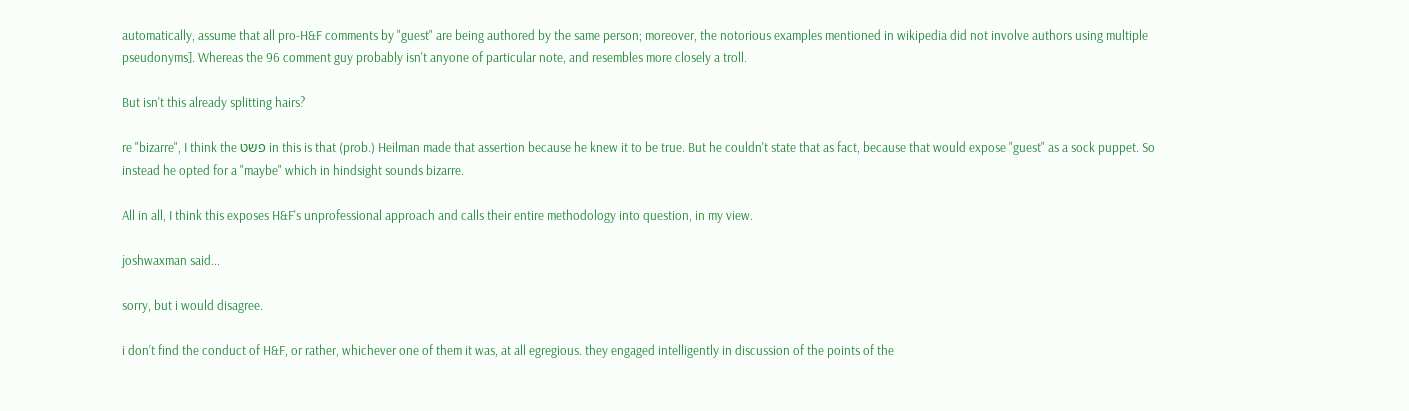automatically, assume that all pro-H&F comments by "guest" are being authored by the same person; moreover, the notorious examples mentioned in wikipedia did not involve authors using multiple pseudonyms]. Whereas the 96 comment guy probably isn't anyone of particular note, and resembles more closely a troll.

But isn't this already splitting hairs?

re "bizarre", I think the פשט in this is that (prob.) Heilman made that assertion because he knew it to be true. But he couldn't state that as fact, because that would expose "guest" as a sock puppet. So instead he opted for a "maybe" which in hindsight sounds bizarre.

All in all, I think this exposes H&F's unprofessional approach and calls their entire methodology into question, in my view.

joshwaxman said...

sorry, but i would disagree.

i don't find the conduct of H&F, or rather, whichever one of them it was, at all egregious. they engaged intelligently in discussion of the points of the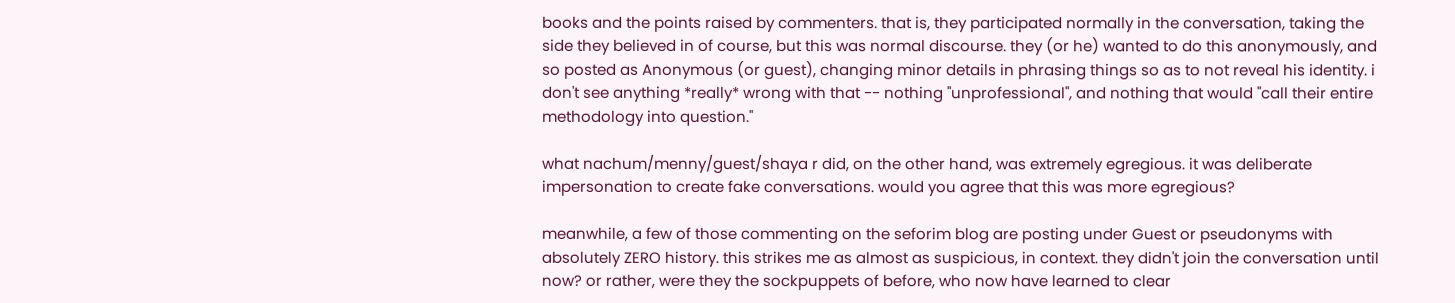books and the points raised by commenters. that is, they participated normally in the conversation, taking the side they believed in of course, but this was normal discourse. they (or he) wanted to do this anonymously, and so posted as Anonymous (or guest), changing minor details in phrasing things so as to not reveal his identity. i don't see anything *really* wrong with that -- nothing "unprofessional", and nothing that would "call their entire methodology into question."

what nachum/menny/guest/shaya r did, on the other hand, was extremely egregious. it was deliberate impersonation to create fake conversations. would you agree that this was more egregious?

meanwhile, a few of those commenting on the seforim blog are posting under Guest or pseudonyms with absolutely ZERO history. this strikes me as almost as suspicious, in context. they didn't join the conversation until now? or rather, were they the sockpuppets of before, who now have learned to clear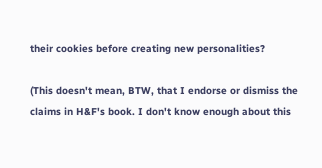their cookies before creating new personalities?

(This doesn't mean, BTW, that I endorse or dismiss the claims in H&F's book. I don't know enough about this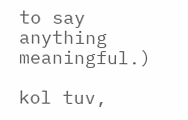to say anything meaningful.)

kol tuv,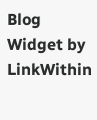Blog Widget by LinkWithin